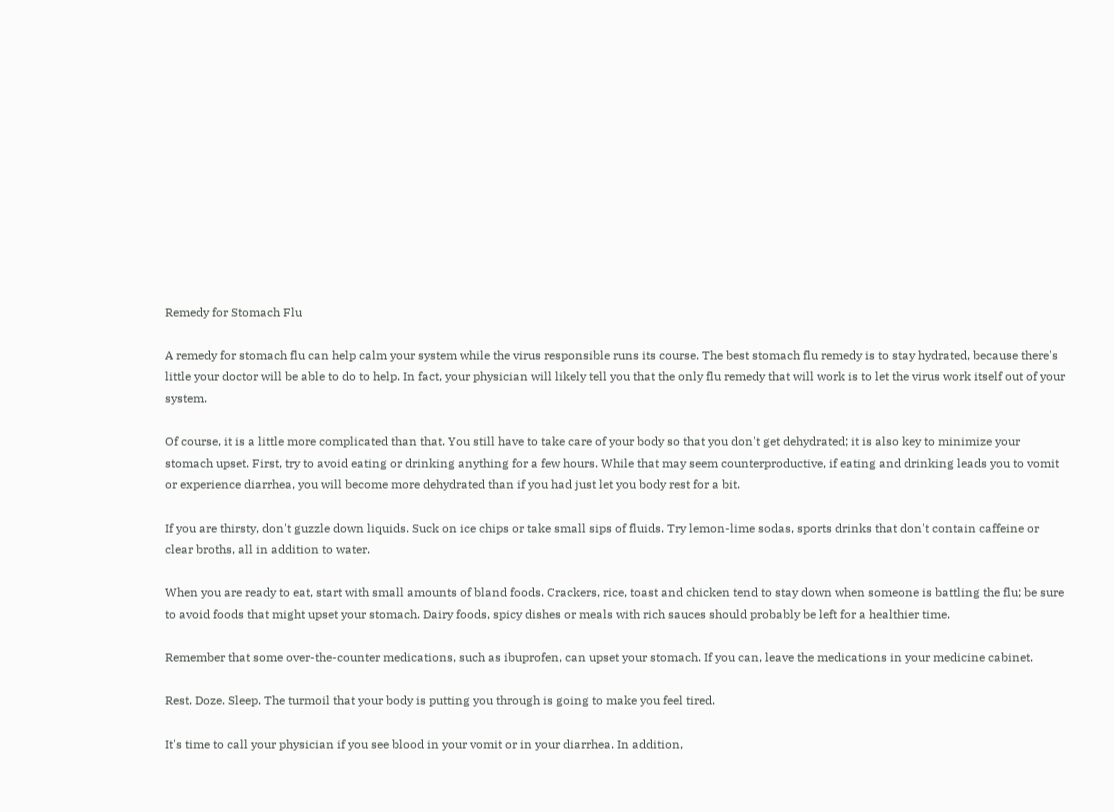Remedy for Stomach Flu

A remedy for stomach flu can help calm your system while the virus responsible runs its course. The best stomach flu remedy is to stay hydrated, because there's little your doctor will be able to do to help. In fact, your physician will likely tell you that the only flu remedy that will work is to let the virus work itself out of your system.

Of course, it is a little more complicated than that. You still have to take care of your body so that you don't get dehydrated; it is also key to minimize your stomach upset. First, try to avoid eating or drinking anything for a few hours. While that may seem counterproductive, if eating and drinking leads you to vomit or experience diarrhea, you will become more dehydrated than if you had just let you body rest for a bit.

If you are thirsty, don't guzzle down liquids. Suck on ice chips or take small sips of fluids. Try lemon-lime sodas, sports drinks that don't contain caffeine or clear broths, all in addition to water.

When you are ready to eat, start with small amounts of bland foods. Crackers, rice, toast and chicken tend to stay down when someone is battling the flu; be sure to avoid foods that might upset your stomach. Dairy foods, spicy dishes or meals with rich sauces should probably be left for a healthier time.

Remember that some over-the-counter medications, such as ibuprofen, can upset your stomach. If you can, leave the medications in your medicine cabinet.

Rest. Doze. Sleep. The turmoil that your body is putting you through is going to make you feel tired.

It's time to call your physician if you see blood in your vomit or in your diarrhea. In addition,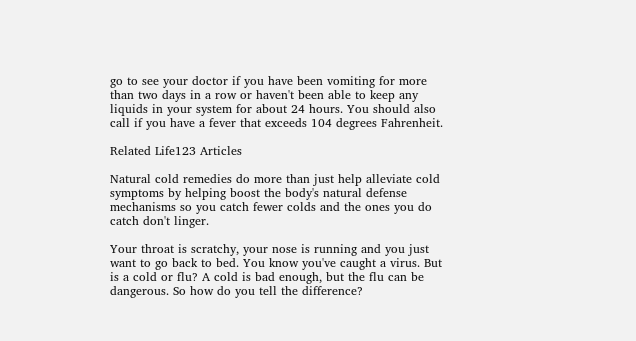go to see your doctor if you have been vomiting for more than two days in a row or haven't been able to keep any liquids in your system for about 24 hours. You should also call if you have a fever that exceeds 104 degrees Fahrenheit.

Related Life123 Articles

Natural cold remedies do more than just help alleviate cold symptoms by helping boost the body's natural defense mechanisms so you catch fewer colds and the ones you do catch don't linger.

Your throat is scratchy, your nose is running and you just want to go back to bed. You know you've caught a virus. But is a cold or flu? A cold is bad enough, but the flu can be dangerous. So how do you tell the difference?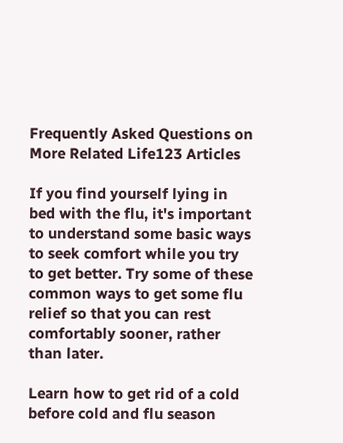Frequently Asked Questions on
More Related Life123 Articles

If you find yourself lying in bed with the flu, it's important to understand some basic ways to seek comfort while you try to get better. Try some of these common ways to get some flu relief so that you can rest comfortably sooner, rather than later.

Learn how to get rid of a cold before cold and flu season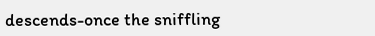descends-once the sniffling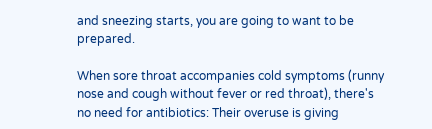and sneezing starts, you are going to want to be prepared.

When sore throat accompanies cold symptoms (runny nose and cough without fever or red throat), there's no need for antibiotics: Their overuse is giving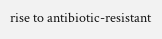rise to antibiotic-resistant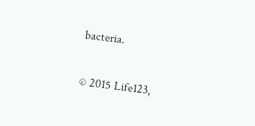bacteria.

© 2015 Life123,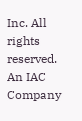Inc. All rights reserved. An IAC Company